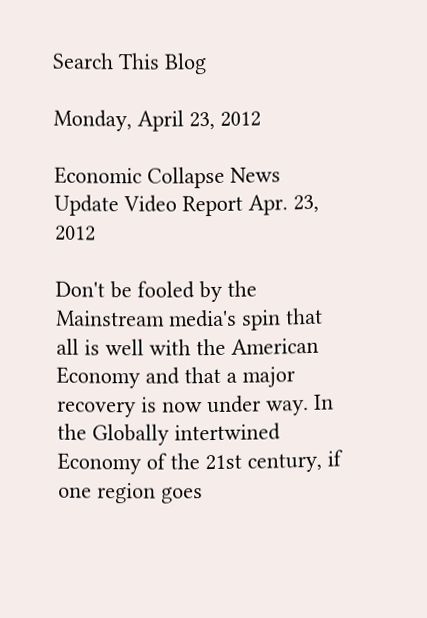Search This Blog

Monday, April 23, 2012

Economic Collapse News Update Video Report Apr. 23, 2012

Don't be fooled by the Mainstream media's spin that all is well with the American Economy and that a major recovery is now under way. In the Globally intertwined Economy of the 21st century, if one region goes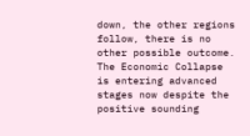down, the other regions follow, there is no other possible outcome. The Economic Collapse is entering advanced stages now despite the positive sounding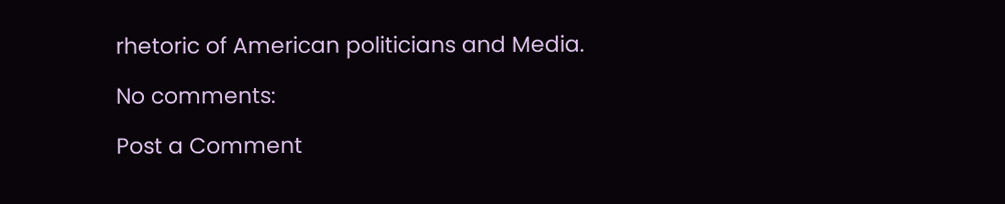rhetoric of American politicians and Media.

No comments:

Post a Comment